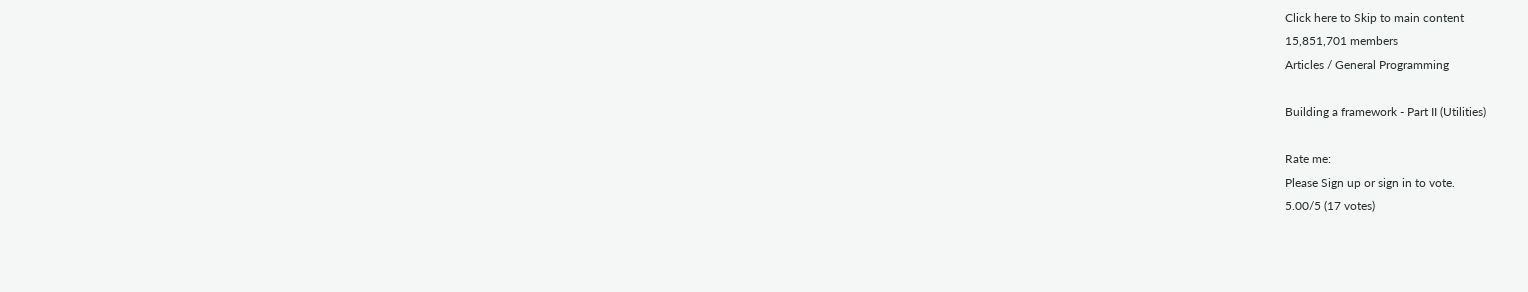Click here to Skip to main content
15,851,701 members
Articles / General Programming

Building a framework - Part II (Utilities)

Rate me:
Please Sign up or sign in to vote.
5.00/5 (17 votes)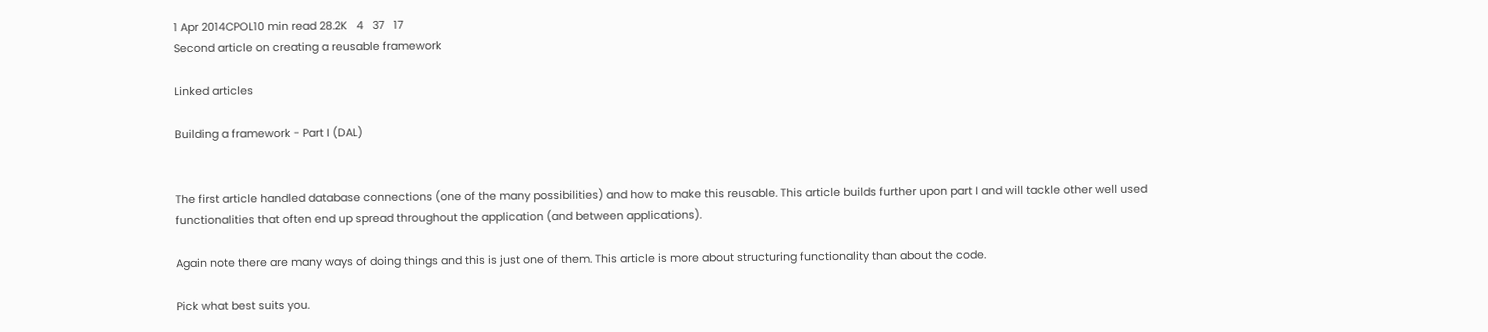1 Apr 2014CPOL10 min read 28.2K   4   37   17
Second article on creating a reusable framework

Linked articles

Building a framework - Part I (DAL)


The first article handled database connections (one of the many possibilities) and how to make this reusable. This article builds further upon part I and will tackle other well used functionalities that often end up spread throughout the application (and between applications).

Again note there are many ways of doing things and this is just one of them. This article is more about structuring functionality than about the code.

Pick what best suits you.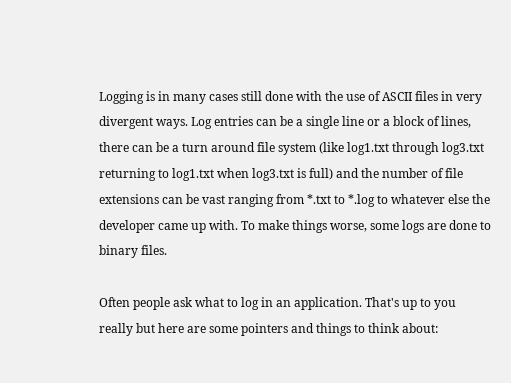Logging is in many cases still done with the use of ASCII files in very divergent ways. Log entries can be a single line or a block of lines, there can be a turn around file system (like log1.txt through log3.txt returning to log1.txt when log3.txt is full) and the number of file extensions can be vast ranging from *.txt to *.log to whatever else the developer came up with. To make things worse, some logs are done to binary files.

Often people ask what to log in an application. That's up to you really but here are some pointers and things to think about: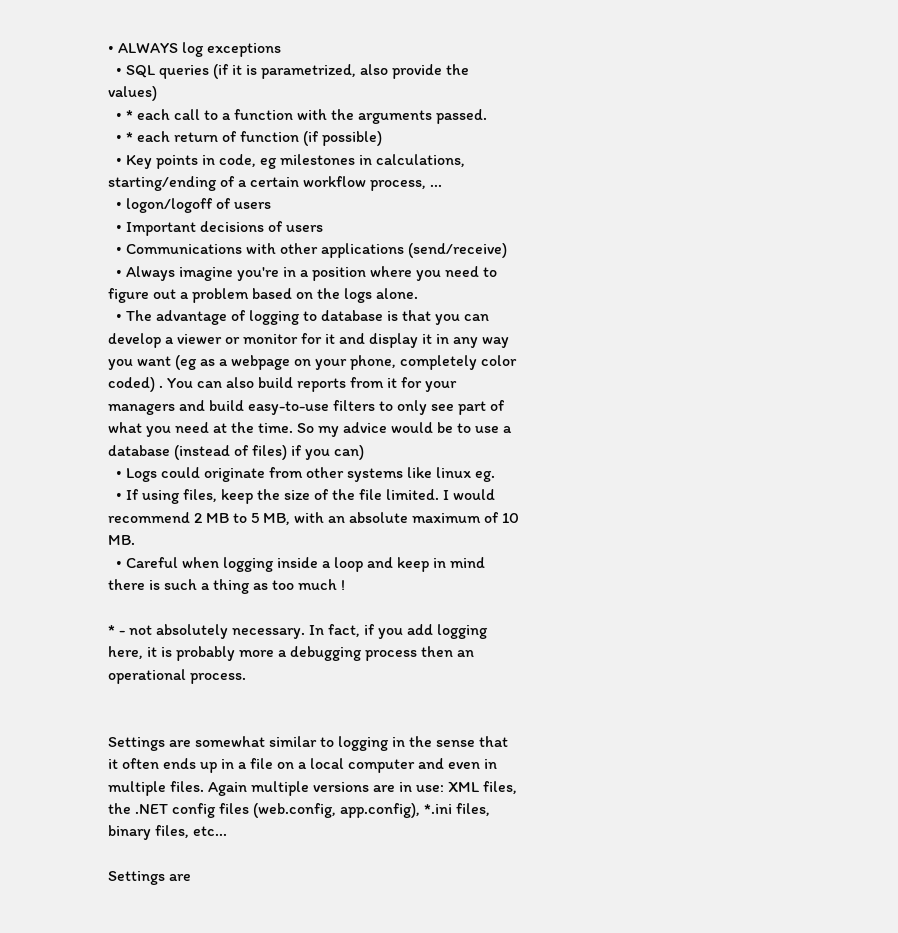• ALWAYS log exceptions
  • SQL queries (if it is parametrized, also provide the values)
  • * each call to a function with the arguments passed.
  • * each return of function (if possible)
  • Key points in code, eg milestones in calculations, starting/ending of a certain workflow process, ...
  • logon/logoff of users
  • Important decisions of users
  • Communications with other applications (send/receive)
  • Always imagine you're in a position where you need to figure out a problem based on the logs alone.
  • The advantage of logging to database is that you can develop a viewer or monitor for it and display it in any way you want (eg as a webpage on your phone, completely color coded) . You can also build reports from it for your managers and build easy-to-use filters to only see part of what you need at the time. So my advice would be to use a database (instead of files) if you can)
  • Logs could originate from other systems like linux eg.
  • If using files, keep the size of the file limited. I would recommend 2 MB to 5 MB, with an absolute maximum of 10 MB.
  • Careful when logging inside a loop and keep in mind there is such a thing as too much !

* - not absolutely necessary. In fact, if you add logging here, it is probably more a debugging process then an operational process.


Settings are somewhat similar to logging in the sense that it often ends up in a file on a local computer and even in multiple files. Again multiple versions are in use: XML files, the .NET config files (web.config, app.config), *.ini files, binary files, etc...

Settings are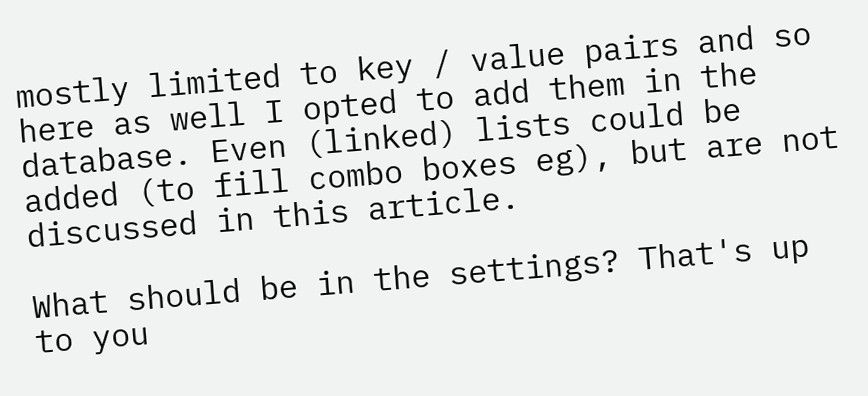mostly limited to key / value pairs and so here as well I opted to add them in the database. Even (linked) lists could be added (to fill combo boxes eg), but are not discussed in this article.

What should be in the settings? That's up to you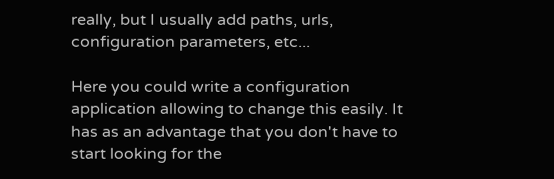really, but I usually add paths, urls, configuration parameters, etc...

Here you could write a configuration application allowing to change this easily. It has as an advantage that you don't have to start looking for the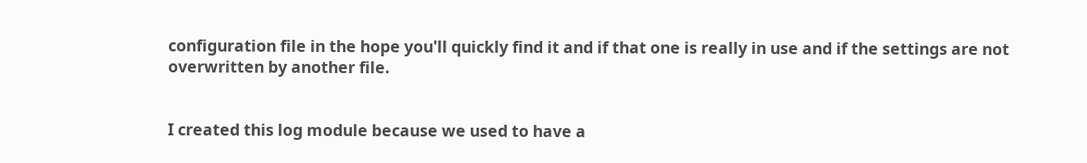configuration file in the hope you'll quickly find it and if that one is really in use and if the settings are not overwritten by another file.


I created this log module because we used to have a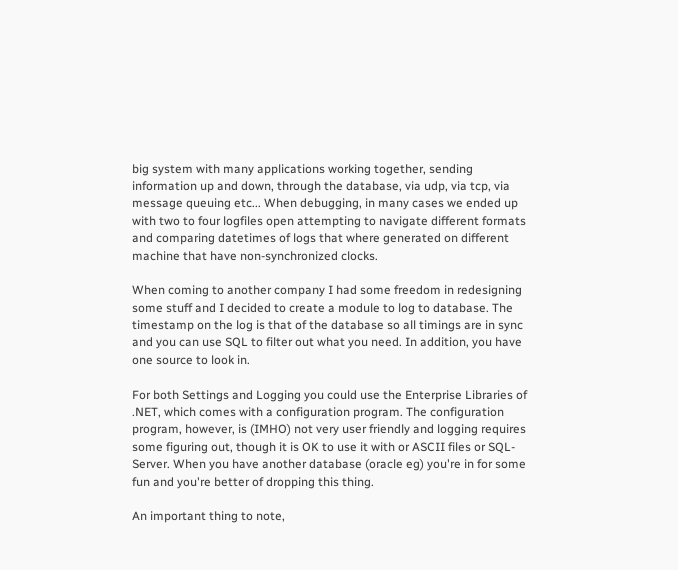big system with many applications working together, sending information up and down, through the database, via udp, via tcp, via message queuing etc... When debugging, in many cases we ended up with two to four logfiles open attempting to navigate different formats and comparing datetimes of logs that where generated on different machine that have non-synchronized clocks.

When coming to another company I had some freedom in redesigning some stuff and I decided to create a module to log to database. The timestamp on the log is that of the database so all timings are in sync and you can use SQL to filter out what you need. In addition, you have one source to look in.

For both Settings and Logging you could use the Enterprise Libraries of .NET, which comes with a configuration program. The configuration program, however, is (IMHO) not very user friendly and logging requires some figuring out, though it is OK to use it with or ASCII files or SQL-Server. When you have another database (oracle eg) you're in for some fun and you're better of dropping this thing.

An important thing to note,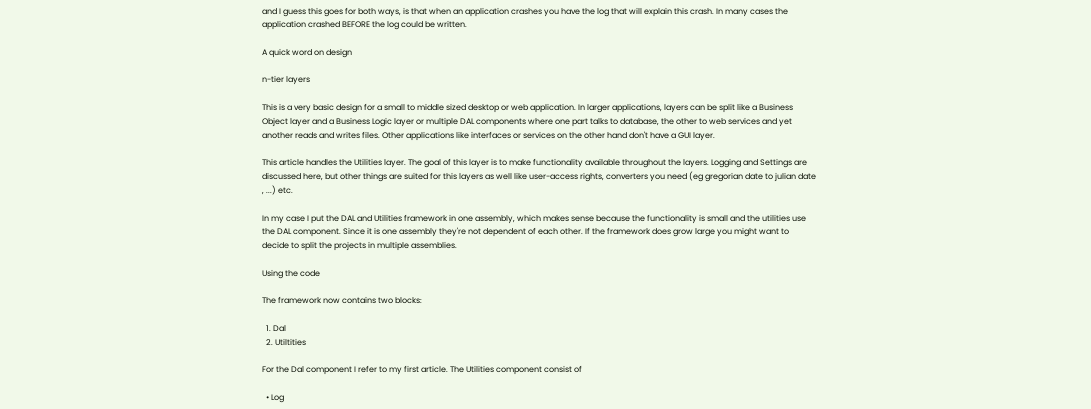and I guess this goes for both ways, is that when an application crashes you have the log that will explain this crash. In many cases the application crashed BEFORE the log could be written.

A quick word on design

n-tier layers

This is a very basic design for a small to middle sized desktop or web application. In larger applications, layers can be split like a Business Object layer and a Business Logic layer or multiple DAL components where one part talks to database, the other to web services and yet another reads and writes files. Other applications like interfaces or services on the other hand don't have a GUI layer.

This article handles the Utilities layer. The goal of this layer is to make functionality available throughout the layers. Logging and Settings are discussed here, but other things are suited for this layers as well like user-access rights, converters you need (eg gregorian date to julian date , ...) etc.

In my case I put the DAL and Utilities framework in one assembly, which makes sense because the functionality is small and the utilities use the DAL component. Since it is one assembly they're not dependent of each other. If the framework does grow large you might want to decide to split the projects in multiple assemblies.

Using the code

The framework now contains two blocks:

  1. Dal
  2. Utiltities

For the Dal component I refer to my first article. The Utilities component consist of

  • Log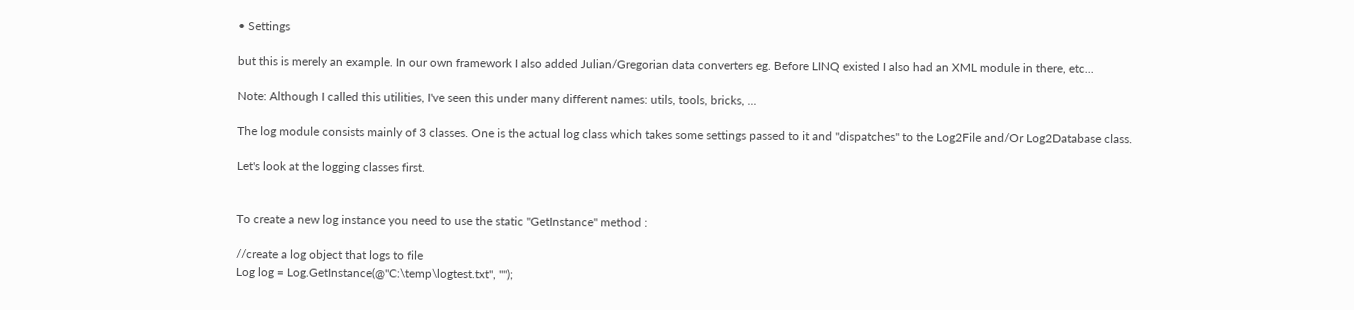• Settings

but this is merely an example. In our own framework I also added Julian/Gregorian data converters eg. Before LINQ existed I also had an XML module in there, etc...

Note: Although I called this utilities, I've seen this under many different names: utils, tools, bricks, ...

The log module consists mainly of 3 classes. One is the actual log class which takes some settings passed to it and "dispatches" to the Log2File and/Or Log2Database class.

Let's look at the logging classes first.


To create a new log instance you need to use the static "GetInstance" method :

//create a log object that logs to file
Log log = Log.GetInstance(@"C:\temp\logtest.txt", "");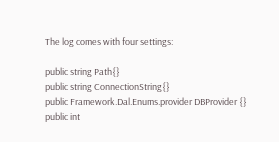The log comes with four settings:

public string Path{}
public string ConnectionString{}
public Framework.Dal.Enums.provider DBProvider {}
public int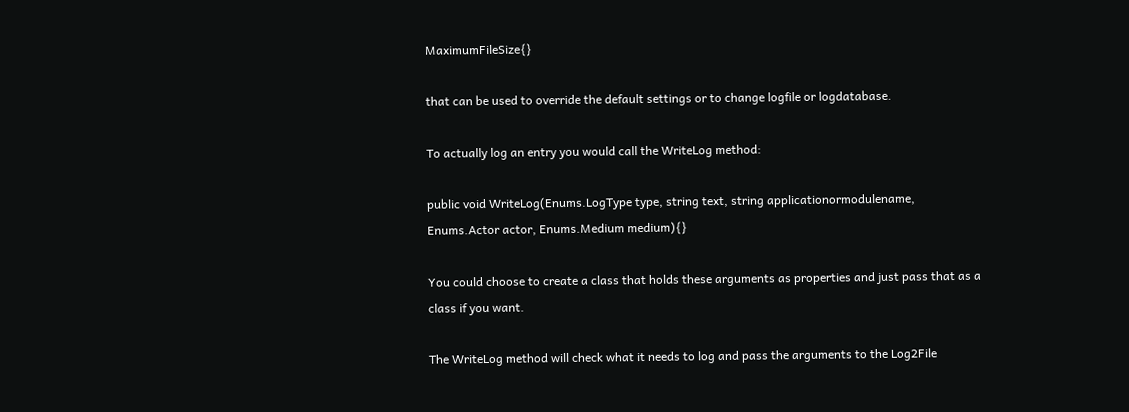MaximumFileSize{}

that can be used to override the default settings or to change logfile or logdatabase.

To actually log an entry you would call the WriteLog method:

public void WriteLog(Enums.LogType type, string text, string applicationormodulename, Enums.Actor actor, Enums.Medium medium){}

You could choose to create a class that holds these arguments as properties and just pass that as a class if you want.

The WriteLog method will check what it needs to log and pass the arguments to the Log2File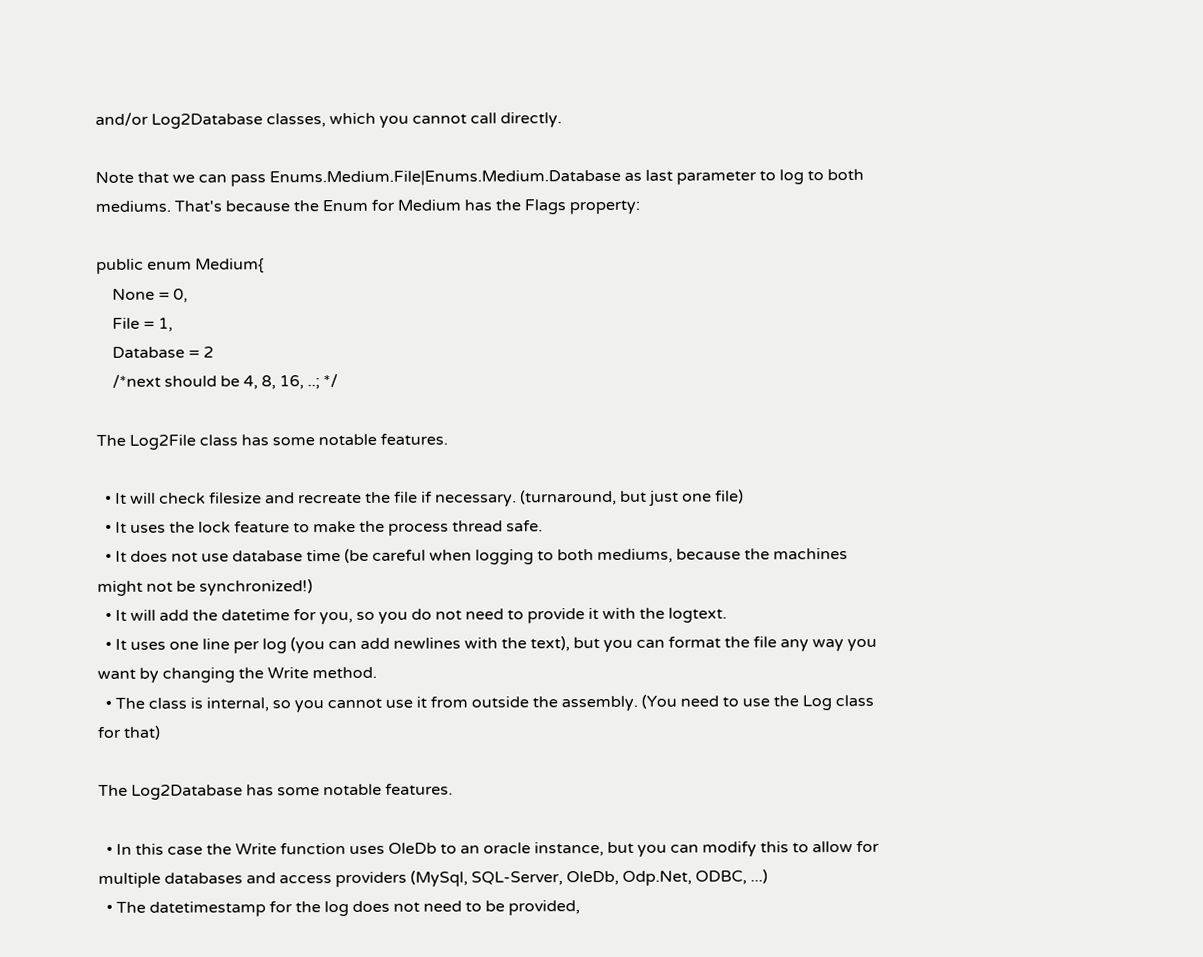and/or Log2Database classes, which you cannot call directly.

Note that we can pass Enums.Medium.File|Enums.Medium.Database as last parameter to log to both mediums. That's because the Enum for Medium has the Flags property:

public enum Medium{
    None = 0,
    File = 1,
    Database = 2
    /*next should be 4, 8, 16, ..; */

The Log2File class has some notable features.

  • It will check filesize and recreate the file if necessary. (turnaround, but just one file)
  • It uses the lock feature to make the process thread safe.
  • It does not use database time (be careful when logging to both mediums, because the machines might not be synchronized!)
  • It will add the datetime for you, so you do not need to provide it with the logtext.
  • It uses one line per log (you can add newlines with the text), but you can format the file any way you want by changing the Write method.
  • The class is internal, so you cannot use it from outside the assembly. (You need to use the Log class for that)

The Log2Database has some notable features.

  • In this case the Write function uses OleDb to an oracle instance, but you can modify this to allow for multiple databases and access providers (MySql, SQL-Server, OleDb, Odp.Net, ODBC, ...)
  • The datetimestamp for the log does not need to be provided,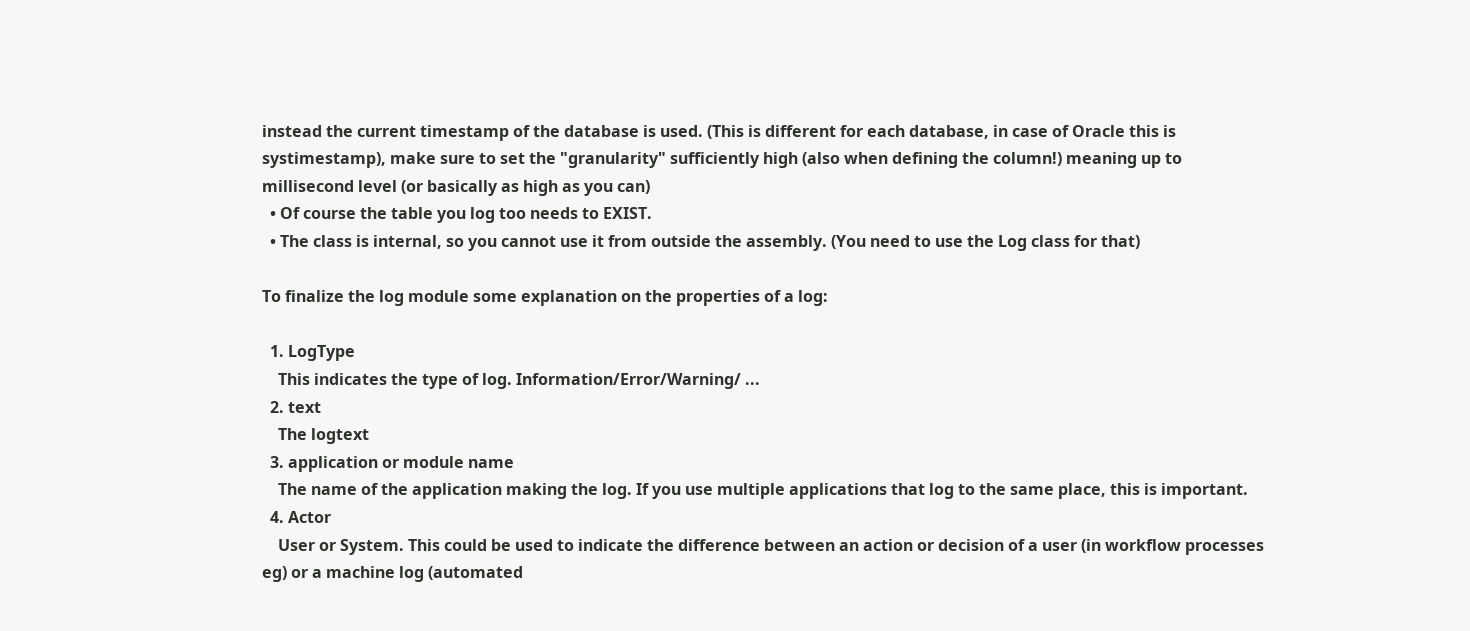instead the current timestamp of the database is used. (This is different for each database, in case of Oracle this is systimestamp), make sure to set the "granularity" sufficiently high (also when defining the column!) meaning up to millisecond level (or basically as high as you can)
  • Of course the table you log too needs to EXIST.
  • The class is internal, so you cannot use it from outside the assembly. (You need to use the Log class for that)

To finalize the log module some explanation on the properties of a log:

  1. LogType
    This indicates the type of log. Information/Error/Warning/ ...
  2. text
    The logtext
  3. application or module name
    The name of the application making the log. If you use multiple applications that log to the same place, this is important.
  4. Actor
    User or System. This could be used to indicate the difference between an action or decision of a user (in workflow processes eg) or a machine log (automated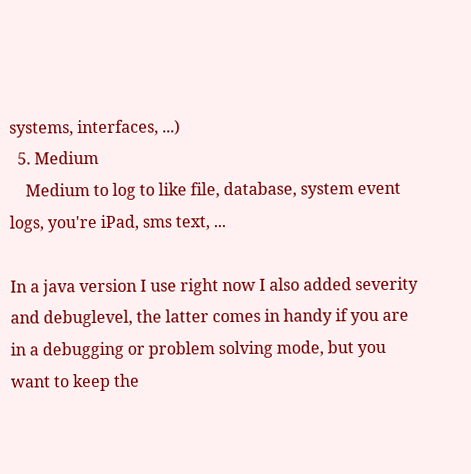systems, interfaces, ...)
  5. Medium
    Medium to log to like file, database, system event logs, you're iPad, sms text, ...

In a java version I use right now I also added severity and debuglevel, the latter comes in handy if you are in a debugging or problem solving mode, but you want to keep the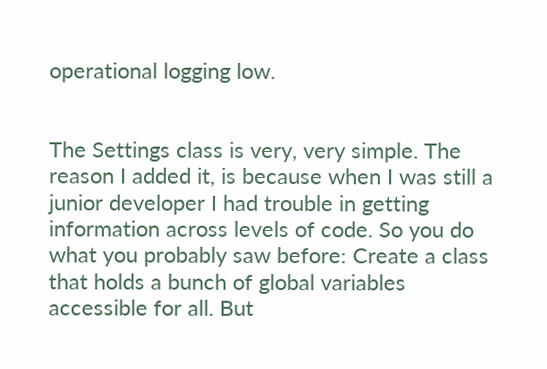operational logging low.


The Settings class is very, very simple. The reason I added it, is because when I was still a junior developer I had trouble in getting information across levels of code. So you do what you probably saw before: Create a class that holds a bunch of global variables accessible for all. But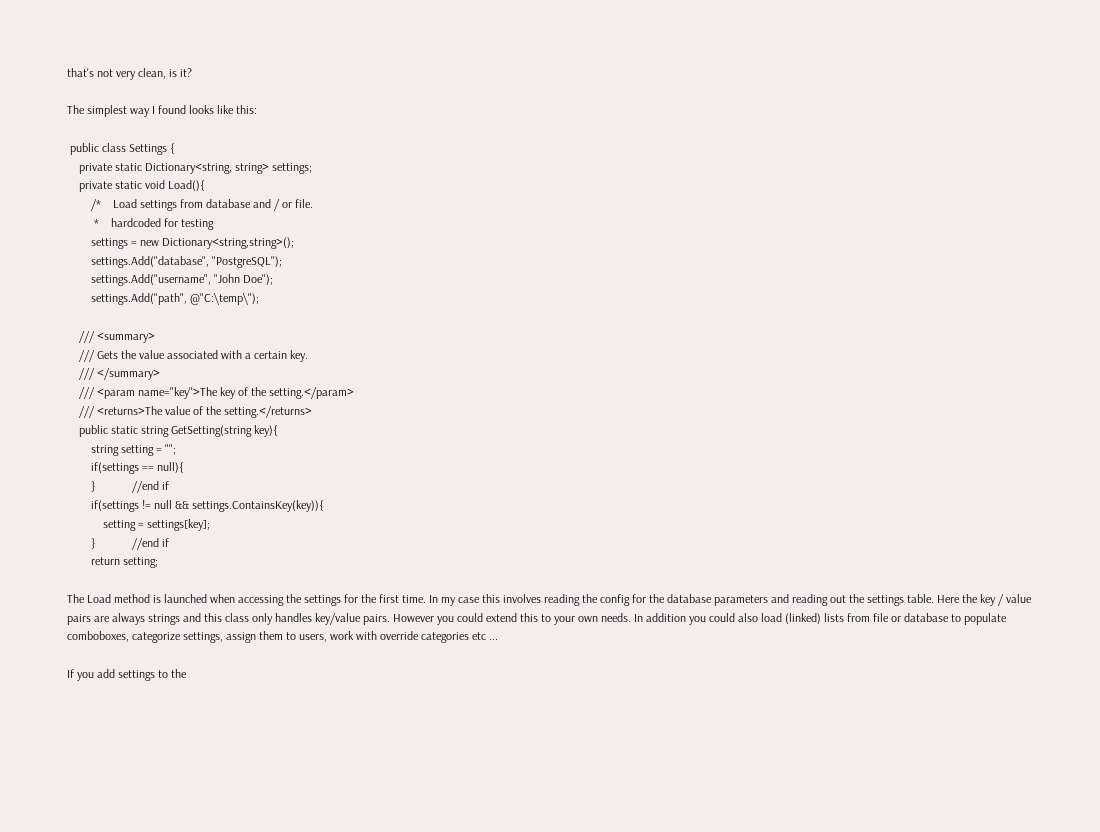that's not very clean, is it?

The simplest way I found looks like this:

 public class Settings {
    private static Dictionary<string, string> settings;
    private static void Load(){
        /*    Load settings from database and / or file.
         *    hardcoded for testing
        settings = new Dictionary<string,string>();
        settings.Add("database", "PostgreSQL");
        settings.Add("username", "John Doe");
        settings.Add("path", @"C:\temp\");

    /// <summary>
    /// Gets the value associated with a certain key.
    /// </summary>
    /// <param name="key">The key of the setting.</param>
    /// <returns>The value of the setting.</returns>
    public static string GetSetting(string key){
        string setting = "";
        if(settings == null){
        }            //end if
        if(settings != null && settings.ContainsKey(key)){
            setting = settings[key];
        }            //end if
        return setting;

The Load method is launched when accessing the settings for the first time. In my case this involves reading the config for the database parameters and reading out the settings table. Here the key / value pairs are always strings and this class only handles key/value pairs. However you could extend this to your own needs. In addition you could also load (linked) lists from file or database to populate comboboxes, categorize settings, assign them to users, work with override categories etc ...

If you add settings to the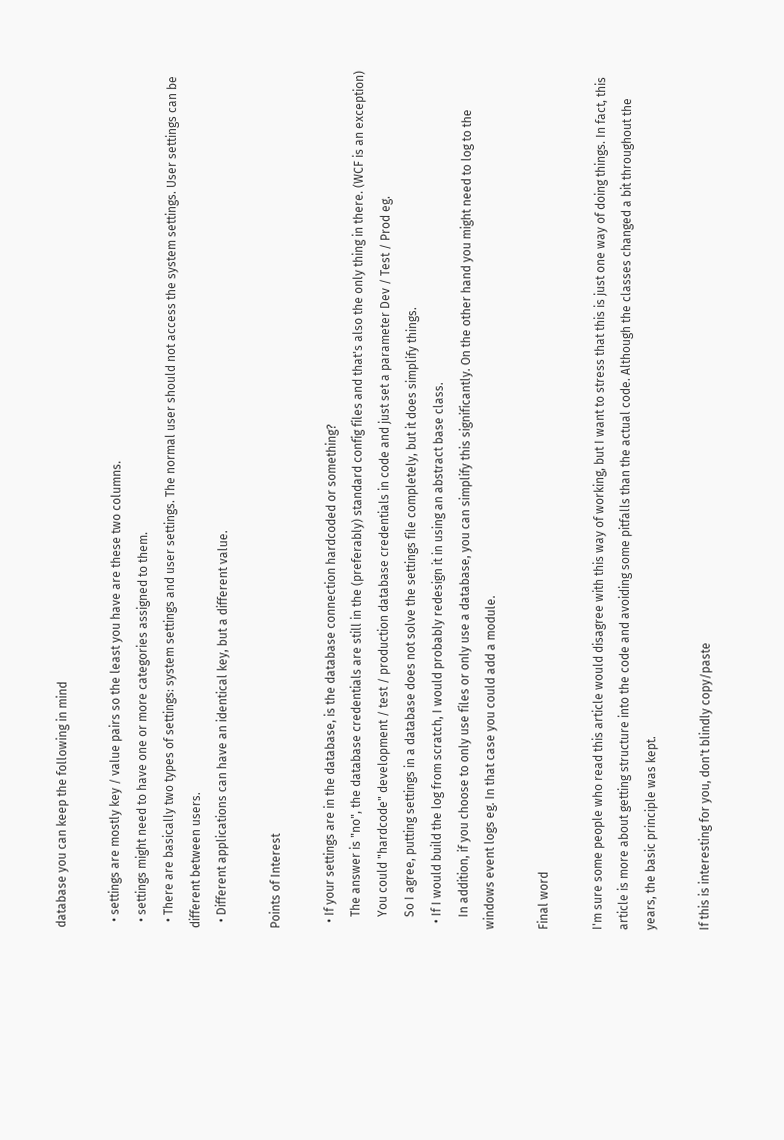database you can keep the following in mind

  • settings are mostly key / value pairs so the least you have are these two columns.
  • settings might need to have one or more categories assigned to them.
  • There are basically two types of settings: system settings and user settings. The normal user should not access the system settings. User settings can be different between users.
  • Different applications can have an identical key, but a different value.

Points of Interest

  • If your settings are in the database, is the database connection hardcoded or something?
    The answer is "no", the database credentials are still in the (preferably) standard config files and that's also the only thing in there. (WCF is an exception)
    You could "hardcode" development / test / production database credentials in code and just set a parameter Dev / Test / Prod eg.
    So I agree, putting settings in a database does not solve the settings file completely, but it does simplify things.
  • If I would build the log from scratch, I would probably redesign it in using an abstract base class.
    In addition, if you choose to only use files or only use a database, you can simplify this significantly. On the other hand you might need to log to the windows event logs eg. In that case you could add a module.

Final word

I'm sure some people who read this article would disagree with this way of working, but I want to stress that this is just one way of doing things. In fact, this article is more about getting structure into the code and avoiding some pitfalls than the actual code. Although the classes changed a bit throughout the years, the basic principle was kept.

If this is interesting for you, don't blindly copy/paste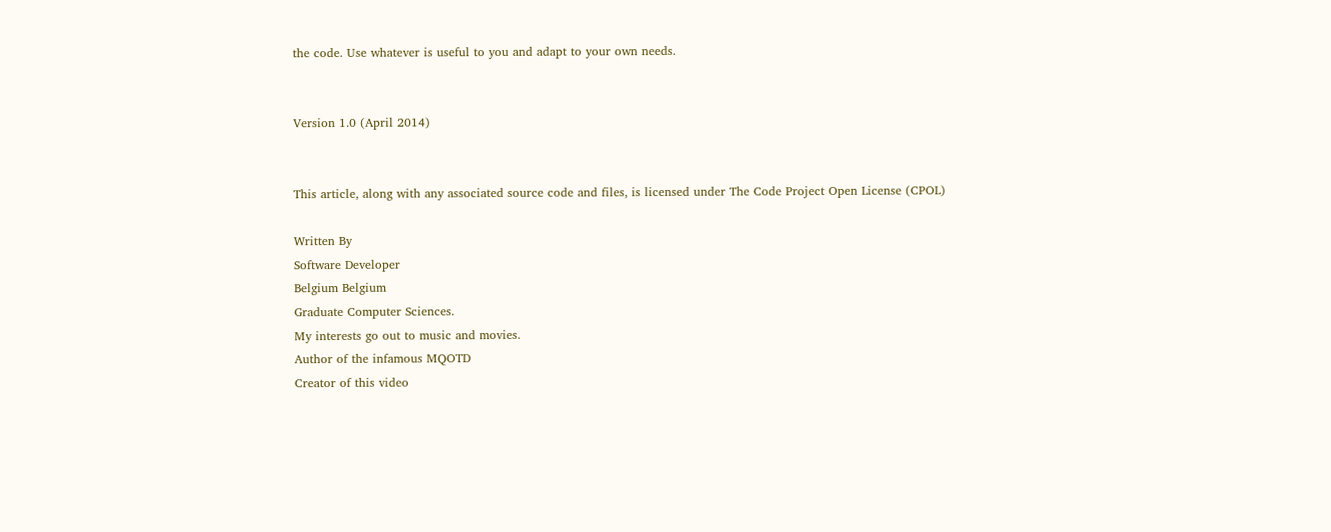the code. Use whatever is useful to you and adapt to your own needs.


Version 1.0 (April 2014)


This article, along with any associated source code and files, is licensed under The Code Project Open License (CPOL)

Written By
Software Developer
Belgium Belgium
Graduate Computer Sciences.
My interests go out to music and movies.
Author of the infamous MQOTD
Creator of this video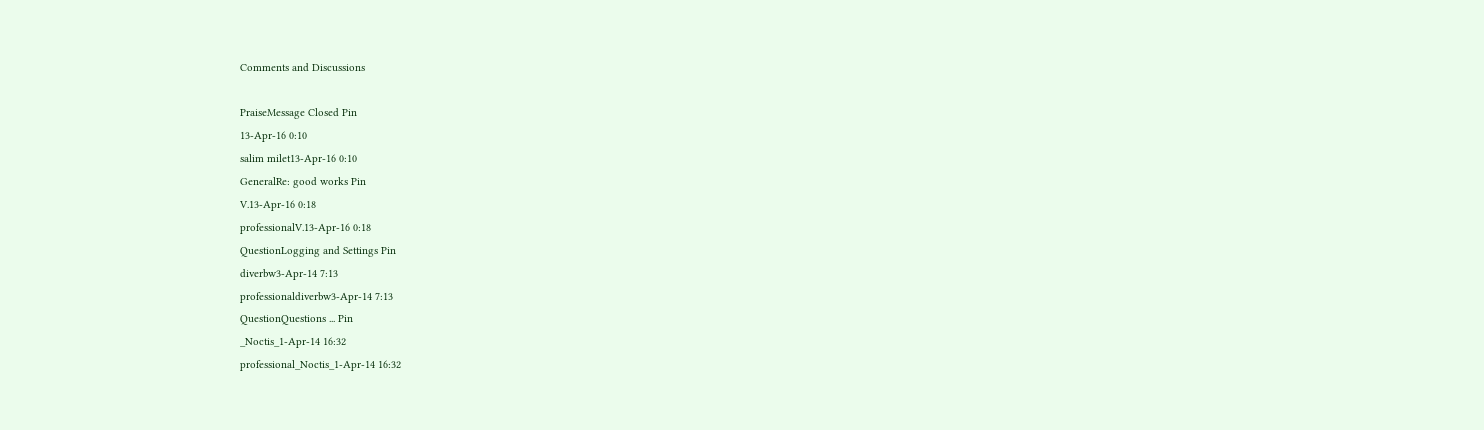Comments and Discussions

PraiseMessage Closed Pin
13-Apr-16 0:10
salim milet13-Apr-16 0:10
GeneralRe: good works Pin
V.13-Apr-16 0:18
professionalV.13-Apr-16 0:18
QuestionLogging and Settings Pin
diverbw3-Apr-14 7:13
professionaldiverbw3-Apr-14 7:13
QuestionQuestions ... Pin
_Noctis_1-Apr-14 16:32
professional_Noctis_1-Apr-14 16:32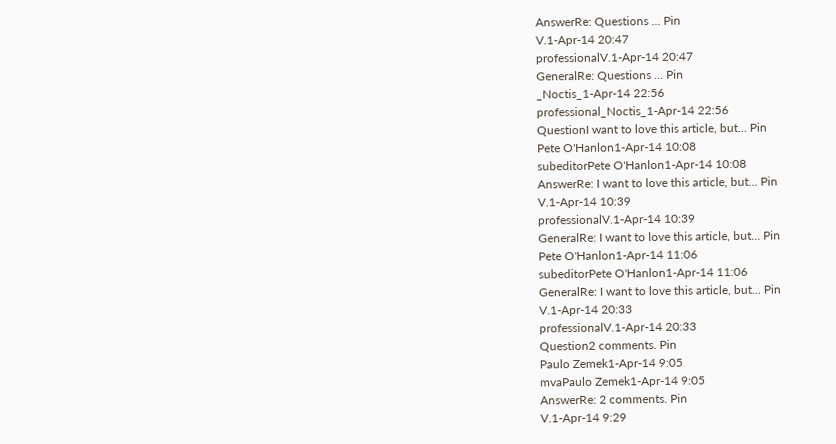AnswerRe: Questions ... Pin
V.1-Apr-14 20:47
professionalV.1-Apr-14 20:47
GeneralRe: Questions ... Pin
_Noctis_1-Apr-14 22:56
professional_Noctis_1-Apr-14 22:56
QuestionI want to love this article, but... Pin
Pete O'Hanlon1-Apr-14 10:08
subeditorPete O'Hanlon1-Apr-14 10:08
AnswerRe: I want to love this article, but... Pin
V.1-Apr-14 10:39
professionalV.1-Apr-14 10:39
GeneralRe: I want to love this article, but... Pin
Pete O'Hanlon1-Apr-14 11:06
subeditorPete O'Hanlon1-Apr-14 11:06
GeneralRe: I want to love this article, but... Pin
V.1-Apr-14 20:33
professionalV.1-Apr-14 20:33
Question2 comments. Pin
Paulo Zemek1-Apr-14 9:05
mvaPaulo Zemek1-Apr-14 9:05
AnswerRe: 2 comments. Pin
V.1-Apr-14 9:29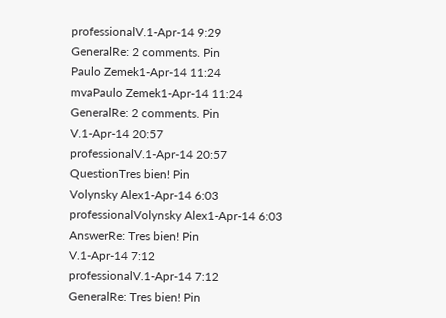professionalV.1-Apr-14 9:29
GeneralRe: 2 comments. Pin
Paulo Zemek1-Apr-14 11:24
mvaPaulo Zemek1-Apr-14 11:24
GeneralRe: 2 comments. Pin
V.1-Apr-14 20:57
professionalV.1-Apr-14 20:57
QuestionTres bien! Pin
Volynsky Alex1-Apr-14 6:03
professionalVolynsky Alex1-Apr-14 6:03
AnswerRe: Tres bien! Pin
V.1-Apr-14 7:12
professionalV.1-Apr-14 7:12
GeneralRe: Tres bien! Pin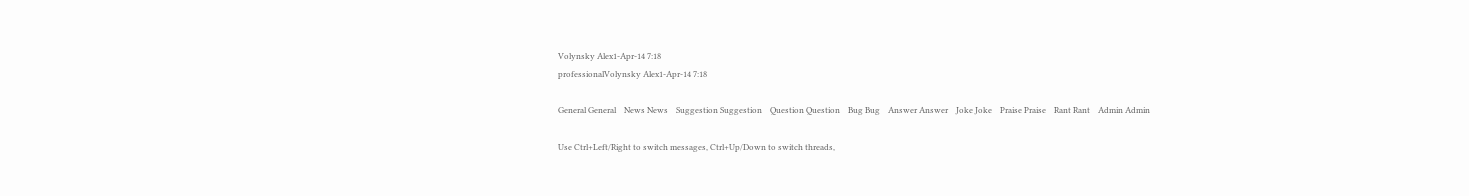Volynsky Alex1-Apr-14 7:18
professionalVolynsky Alex1-Apr-14 7:18

General General    News News    Suggestion Suggestion    Question Question    Bug Bug    Answer Answer    Joke Joke    Praise Praise    Rant Rant    Admin Admin

Use Ctrl+Left/Right to switch messages, Ctrl+Up/Down to switch threads,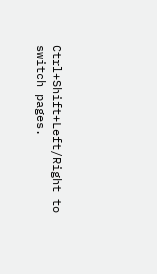Ctrl+Shift+Left/Right to switch pages.